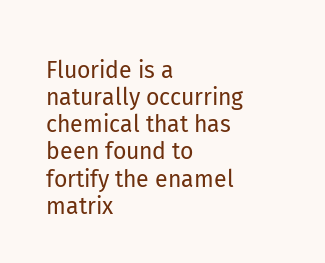Fluoride is a naturally occurring chemical that has been found to fortify the enamel matrix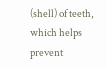(shell) of teeth, which helps prevent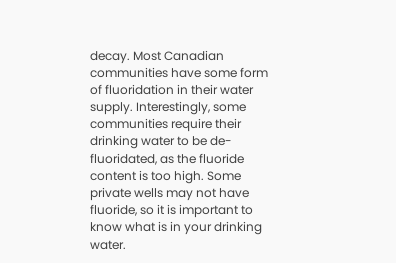decay. Most Canadian communities have some form of fluoridation in their water supply. Interestingly, some communities require their drinking water to be de-fluoridated, as the fluoride content is too high. Some private wells may not have fluoride, so it is important to know what is in your drinking water.